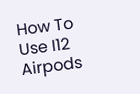How To Use I12 Airpods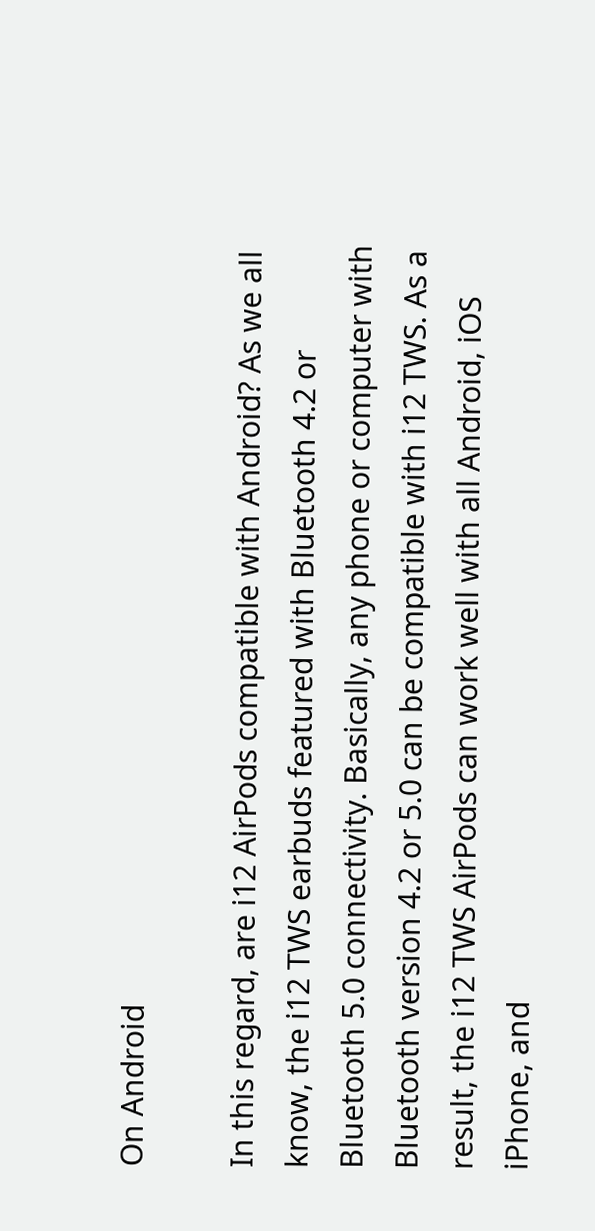On Android

In this regard, are i12 AirPods compatible with Android? As we all know, the i12 TWS earbuds featured with Bluetooth 4.2 or Bluetooth 5.0 connectivity. Basically, any phone or computer with Bluetooth version 4.2 or 5.0 can be compatible with i12 TWS. As a result, the i12 TWS AirPods can work well with all Android, iOS iPhone, and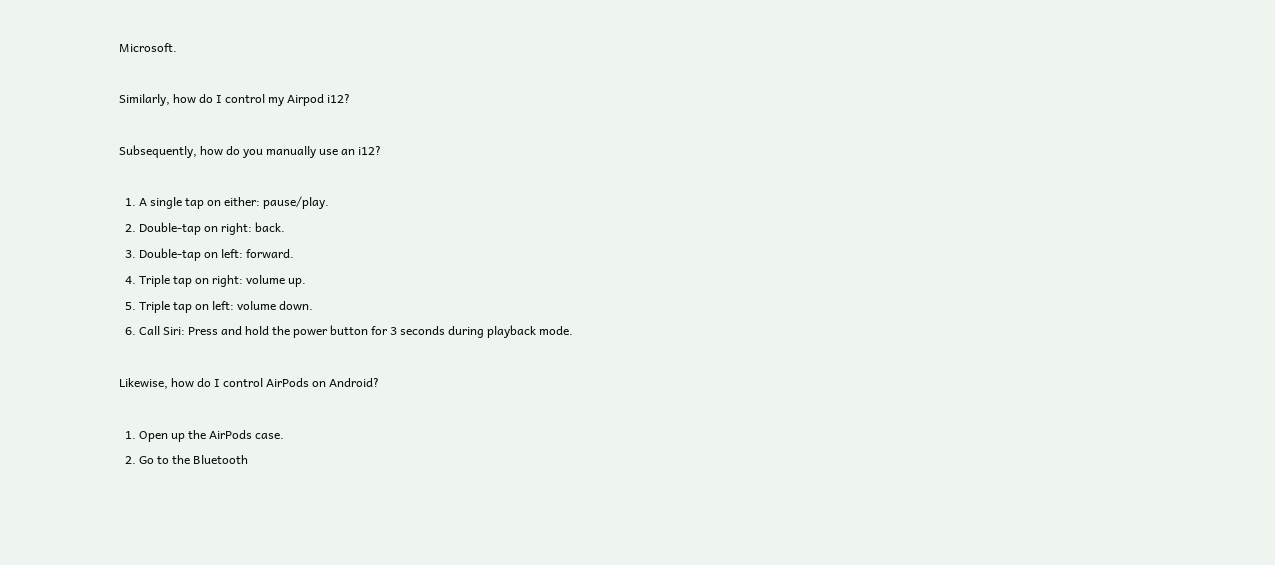Microsoft.

Similarly, how do I control my Airpod i12?

Subsequently, how do you manually use an i12?

  1. A single tap on either: pause/play.
  2. Double-tap on right: back.
  3. Double-tap on left: forward.
  4. Triple tap on right: volume up.
  5. Triple tap on left: volume down.
  6. Call Siri: Press and hold the power button for 3 seconds during playback mode.

Likewise, how do I control AirPods on Android?

  1. Open up the AirPods case.
  2. Go to the Bluetooth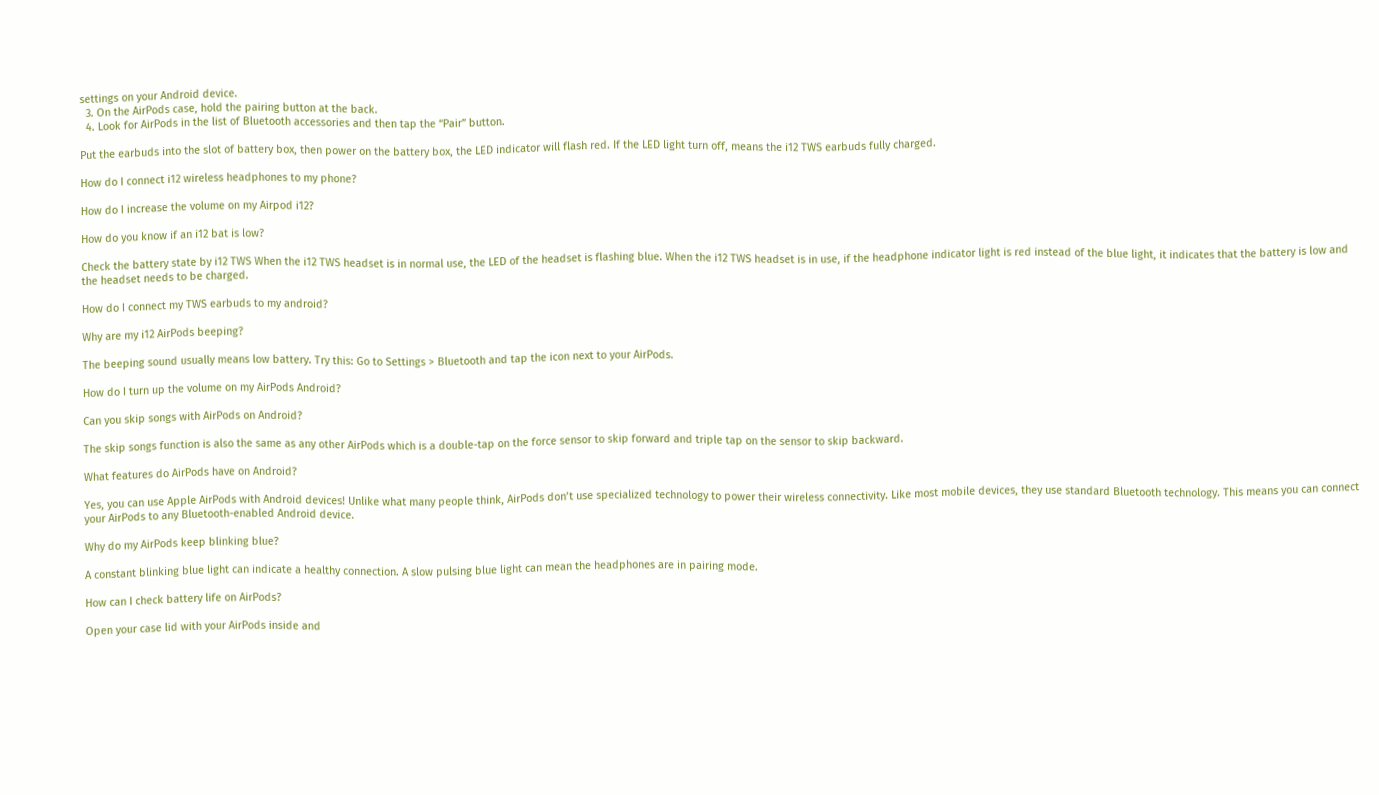settings on your Android device.
  3. On the AirPods case, hold the pairing button at the back.
  4. Look for AirPods in the list of Bluetooth accessories and then tap the “Pair” button.

Put the earbuds into the slot of battery box, then power on the battery box, the LED indicator will flash red. If the LED light turn off, means the i12 TWS earbuds fully charged.

How do I connect i12 wireless headphones to my phone?

How do I increase the volume on my Airpod i12?

How do you know if an i12 bat is low?

Check the battery state by i12 TWS When the i12 TWS headset is in normal use, the LED of the headset is flashing blue. When the i12 TWS headset is in use, if the headphone indicator light is red instead of the blue light, it indicates that the battery is low and the headset needs to be charged.

How do I connect my TWS earbuds to my android?

Why are my i12 AirPods beeping?

The beeping sound usually means low battery. Try this: Go to Settings > Bluetooth and tap the icon next to your AirPods.

How do I turn up the volume on my AirPods Android?

Can you skip songs with AirPods on Android?

The skip songs function is also the same as any other AirPods which is a double-tap on the force sensor to skip forward and triple tap on the sensor to skip backward.

What features do AirPods have on Android?

Yes, you can use Apple AirPods with Android devices! Unlike what many people think, AirPods don’t use specialized technology to power their wireless connectivity. Like most mobile devices, they use standard Bluetooth technology. This means you can connect your AirPods to any Bluetooth-enabled Android device.

Why do my AirPods keep blinking blue?

A constant blinking blue light can indicate a healthy connection. A slow pulsing blue light can mean the headphones are in pairing mode.

How can I check battery life on AirPods?

Open your case lid with your AirPods inside and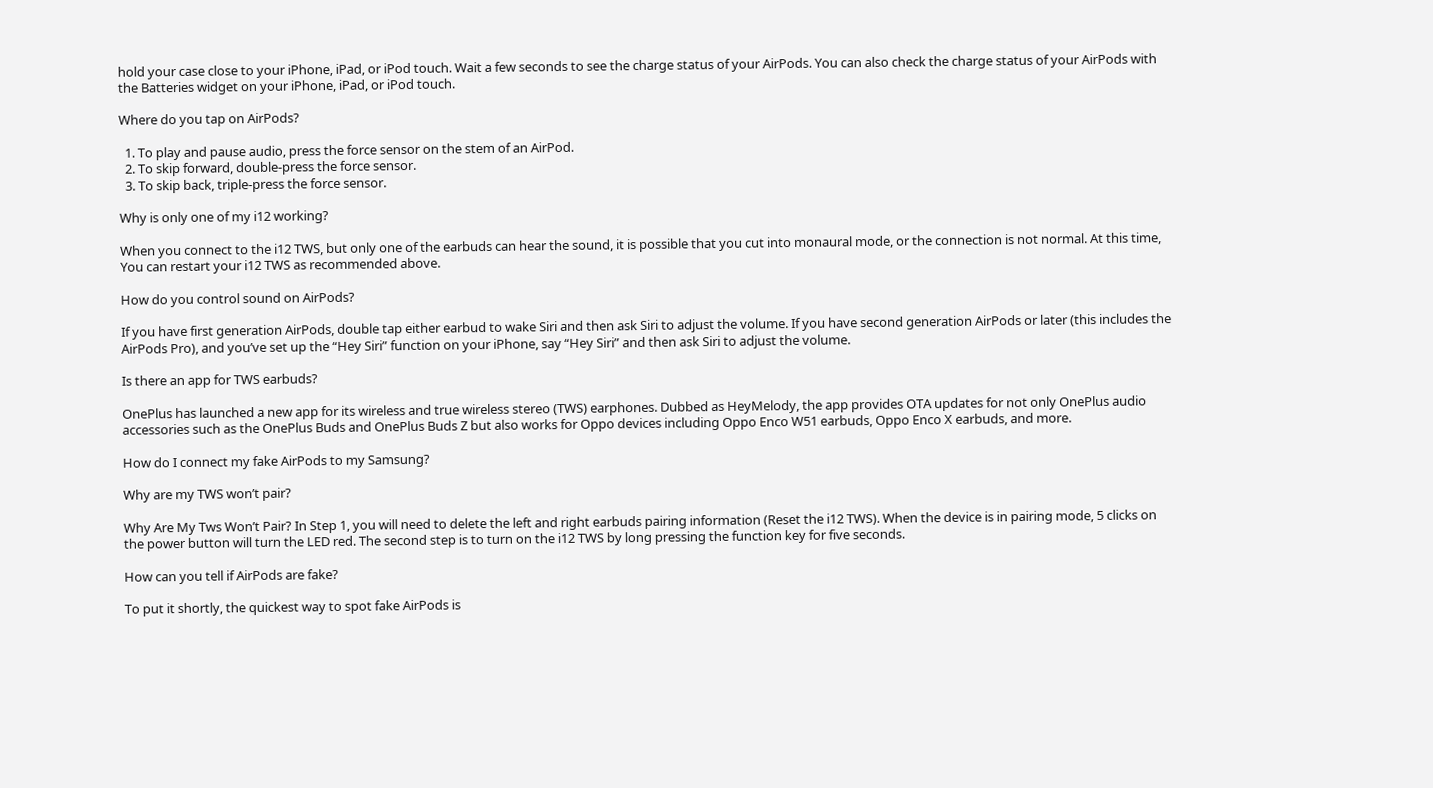hold your case close to your iPhone, iPad, or iPod touch. Wait a few seconds to see the charge status of your AirPods. You can also check the charge status of your AirPods with the Batteries widget on your iPhone, iPad, or iPod touch.

Where do you tap on AirPods?

  1. To play and pause audio, press the force sensor on the stem of an AirPod.
  2. To skip forward, double-press the force sensor.
  3. To skip back, triple-press the force sensor.

Why is only one of my i12 working?

When you connect to the i12 TWS, but only one of the earbuds can hear the sound, it is possible that you cut into monaural mode, or the connection is not normal. At this time, You can restart your i12 TWS as recommended above.

How do you control sound on AirPods?

If you have first generation AirPods, double tap either earbud to wake Siri and then ask Siri to adjust the volume. If you have second generation AirPods or later (this includes the AirPods Pro), and you’ve set up the “Hey Siri” function on your iPhone, say “Hey Siri” and then ask Siri to adjust the volume.

Is there an app for TWS earbuds?

OnePlus has launched a new app for its wireless and true wireless stereo (TWS) earphones. Dubbed as HeyMelody, the app provides OTA updates for not only OnePlus audio accessories such as the OnePlus Buds and OnePlus Buds Z but also works for Oppo devices including Oppo Enco W51 earbuds, Oppo Enco X earbuds, and more.

How do I connect my fake AirPods to my Samsung?

Why are my TWS won’t pair?

Why Are My Tws Won’t Pair? In Step 1, you will need to delete the left and right earbuds pairing information (Reset the i12 TWS). When the device is in pairing mode, 5 clicks on the power button will turn the LED red. The second step is to turn on the i12 TWS by long pressing the function key for five seconds.

How can you tell if AirPods are fake?

To put it shortly, the quickest way to spot fake AirPods is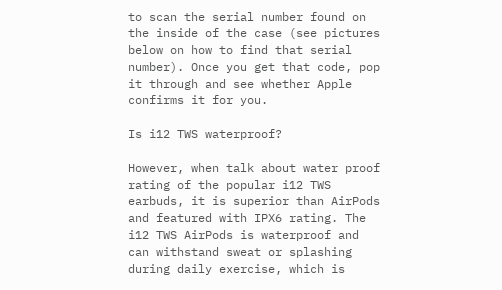to scan the serial number found on the inside of the case (see pictures below on how to find that serial number). Once you get that code, pop it through and see whether Apple confirms it for you.

Is i12 TWS waterproof?

However, when talk about water proof rating of the popular i12 TWS earbuds, it is superior than AirPods and featured with IPX6 rating. The i12 TWS AirPods is waterproof and can withstand sweat or splashing during daily exercise, which is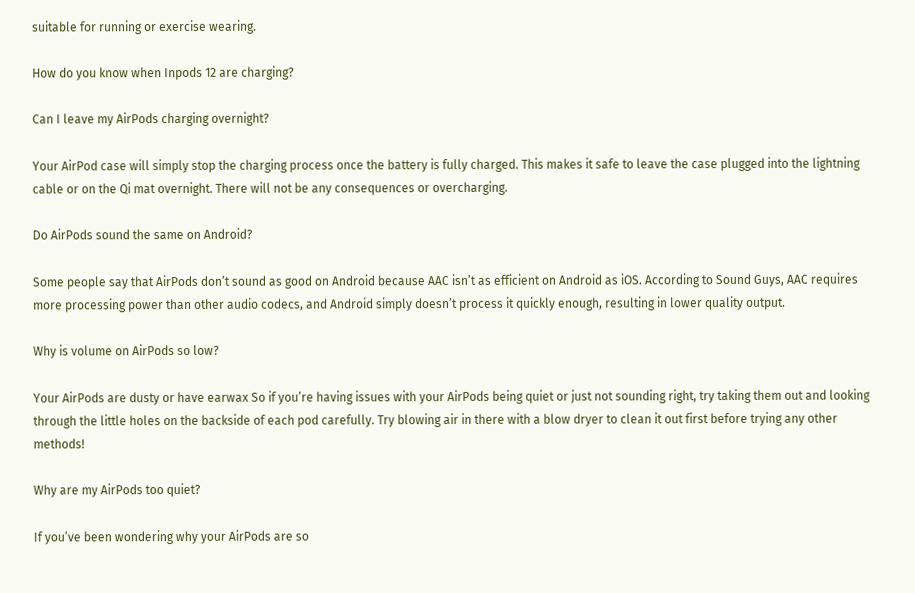suitable for running or exercise wearing.

How do you know when Inpods 12 are charging?

Can I leave my AirPods charging overnight?

Your AirPod case will simply stop the charging process once the battery is fully charged. This makes it safe to leave the case plugged into the lightning cable or on the Qi mat overnight. There will not be any consequences or overcharging.

Do AirPods sound the same on Android?

Some people say that AirPods don’t sound as good on Android because AAC isn’t as efficient on Android as iOS. According to Sound Guys, AAC requires more processing power than other audio codecs, and Android simply doesn’t process it quickly enough, resulting in lower quality output.

Why is volume on AirPods so low?

Your AirPods are dusty or have earwax So if you’re having issues with your AirPods being quiet or just not sounding right, try taking them out and looking through the little holes on the backside of each pod carefully. Try blowing air in there with a blow dryer to clean it out first before trying any other methods!

Why are my AirPods too quiet?

If you’ve been wondering why your AirPods are so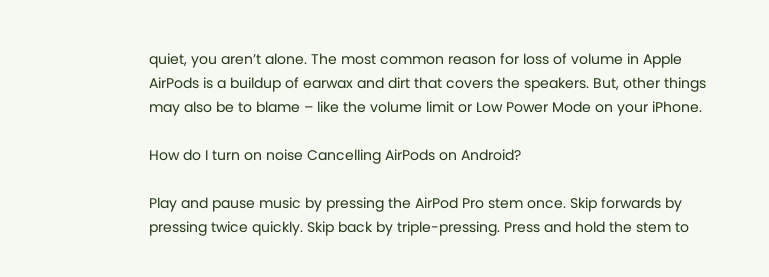quiet, you aren’t alone. The most common reason for loss of volume in Apple AirPods is a buildup of earwax and dirt that covers the speakers. But, other things may also be to blame – like the volume limit or Low Power Mode on your iPhone.

How do I turn on noise Cancelling AirPods on Android?

Play and pause music by pressing the AirPod Pro stem once. Skip forwards by pressing twice quickly. Skip back by triple-pressing. Press and hold the stem to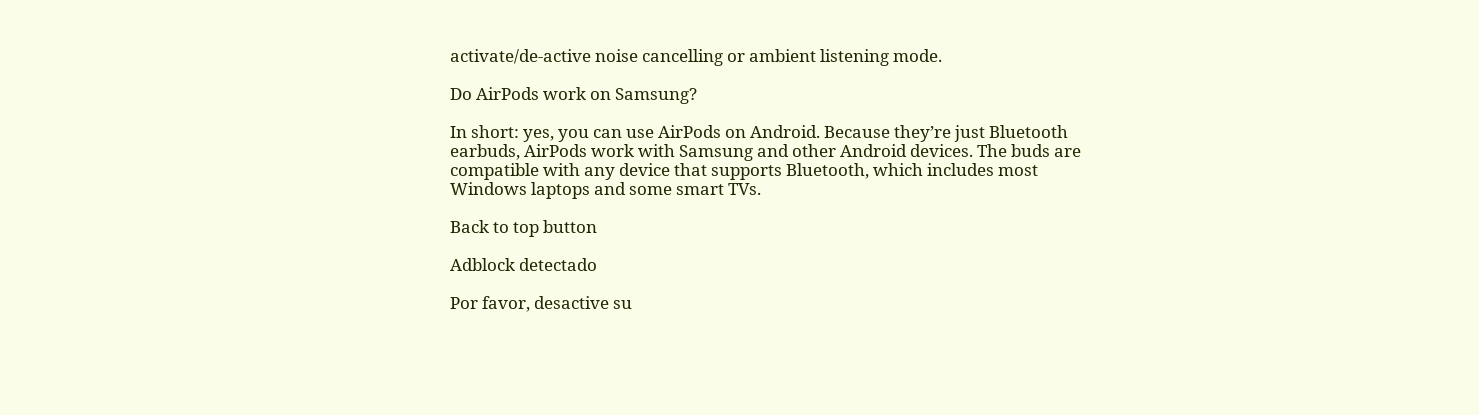activate/de-active noise cancelling or ambient listening mode.

Do AirPods work on Samsung?

In short: yes, you can use AirPods on Android. Because they’re just Bluetooth earbuds, AirPods work with Samsung and other Android devices. The buds are compatible with any device that supports Bluetooth, which includes most Windows laptops and some smart TVs.

Back to top button

Adblock detectado

Por favor, desactive su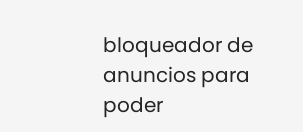bloqueador de anuncios para poder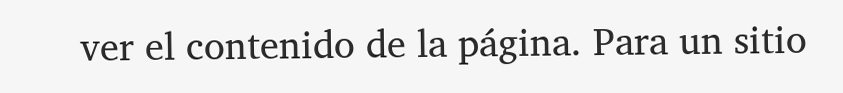ver el contenido de la página. Para un sitio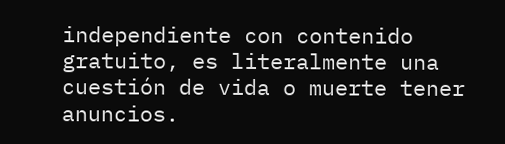independiente con contenido gratuito, es literalmente una cuestión de vida o muerte tener anuncios.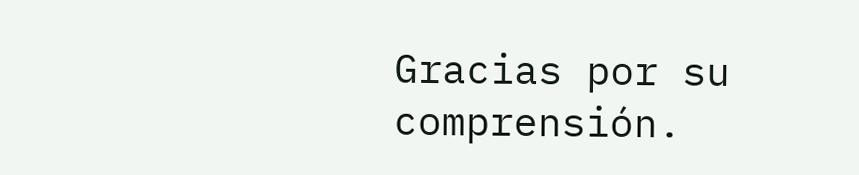Gracias por su comprensión.